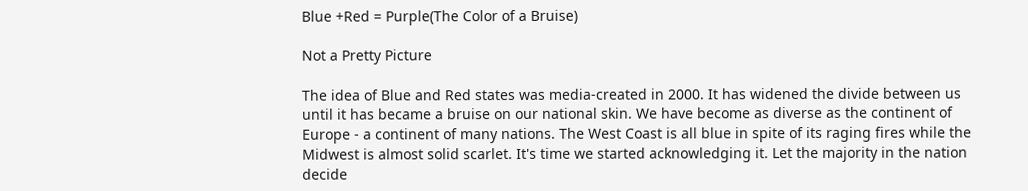Blue +Red = Purple(The Color of a Bruise)

Not a Pretty Picture

The idea of Blue and Red states was media-created in 2000. It has widened the divide between us until it has became a bruise on our national skin. We have become as diverse as the continent of Europe - a continent of many nations. The West Coast is all blue in spite of its raging fires while the Midwest is almost solid scarlet. It's time we started acknowledging it. Let the majority in the nation decide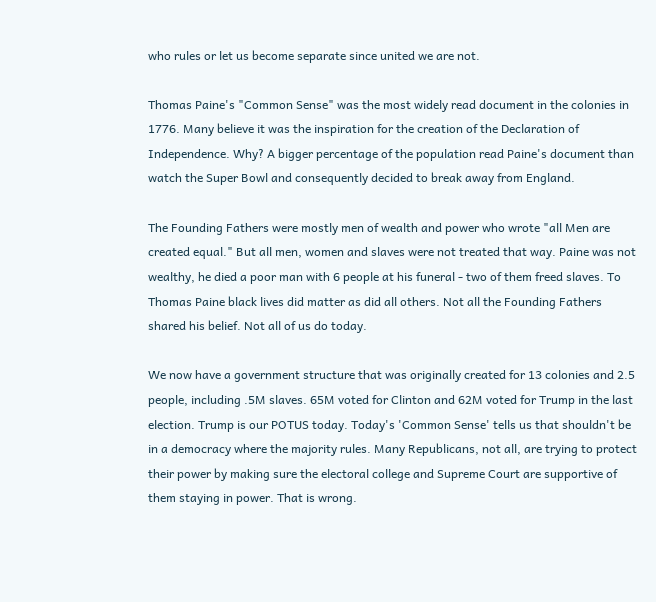who rules or let us become separate since united we are not.

Thomas Paine's "Common Sense" was the most widely read document in the colonies in 1776. Many believe it was the inspiration for the creation of the Declaration of Independence. Why? A bigger percentage of the population read Paine's document than watch the Super Bowl and consequently decided to break away from England.

The Founding Fathers were mostly men of wealth and power who wrote "all Men are created equal." But all men, women and slaves were not treated that way. Paine was not wealthy, he died a poor man with 6 people at his funeral - two of them freed slaves. To Thomas Paine black lives did matter as did all others. Not all the Founding Fathers shared his belief. Not all of us do today.

We now have a government structure that was originally created for 13 colonies and 2.5 people, including .5M slaves. 65M voted for Clinton and 62M voted for Trump in the last election. Trump is our POTUS today. Today's 'Common Sense' tells us that shouldn't be in a democracy where the majority rules. Many Republicans, not all, are trying to protect their power by making sure the electoral college and Supreme Court are supportive of them staying in power. That is wrong.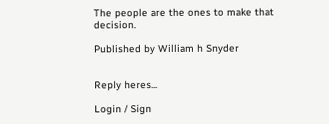The people are the ones to make that decision.

Published by William h Snyder


Reply heres...

Login / Sign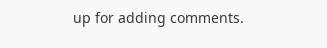up for adding comments.